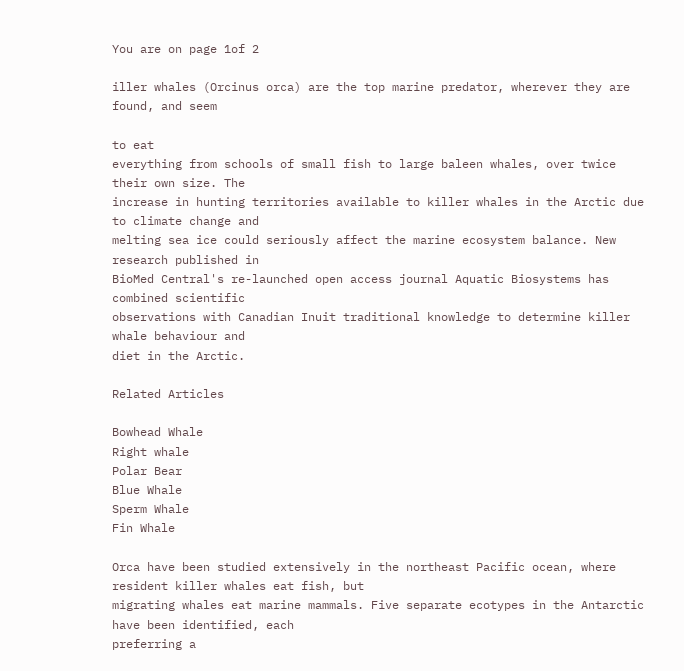You are on page 1of 2

iller whales (Orcinus orca) are the top marine predator, wherever they are found, and seem

to eat
everything from schools of small fish to large baleen whales, over twice their own size. The
increase in hunting territories available to killer whales in the Arctic due to climate change and
melting sea ice could seriously affect the marine ecosystem balance. New research published in
BioMed Central's re-launched open access journal Aquatic Biosystems has combined scientific
observations with Canadian Inuit traditional knowledge to determine killer whale behaviour and
diet in the Arctic.

Related Articles

Bowhead Whale
Right whale
Polar Bear
Blue Whale
Sperm Whale
Fin Whale

Orca have been studied extensively in the northeast Pacific ocean, where resident killer whales eat fish, but
migrating whales eat marine mammals. Five separate ecotypes in the Antarctic have been identified, each
preferring a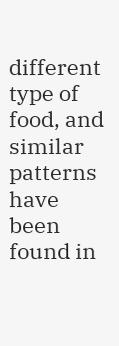different type of food, and similar patterns have been found in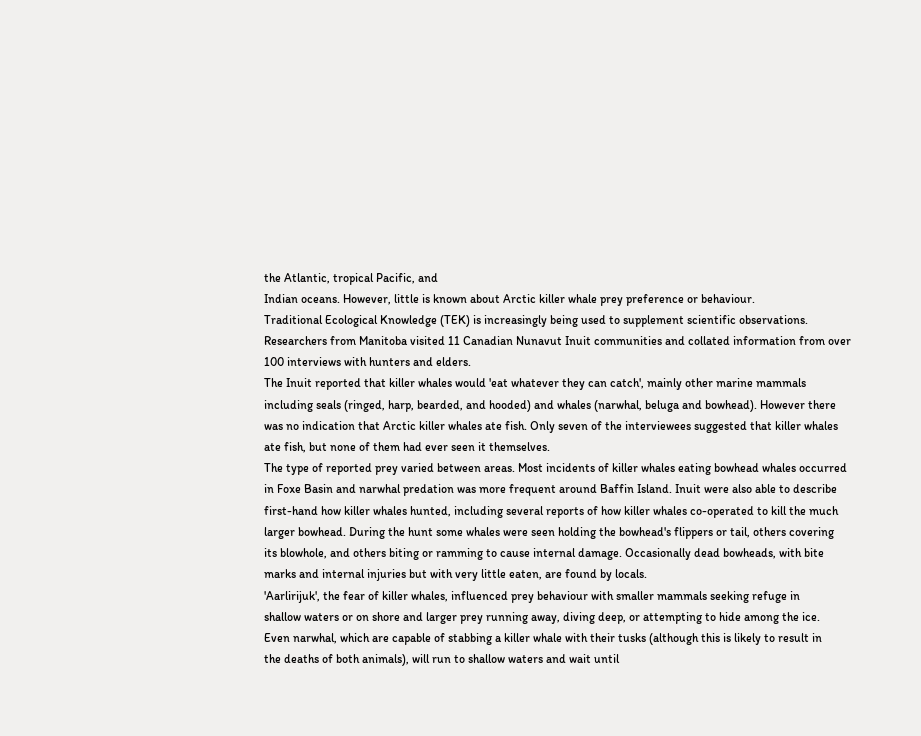the Atlantic, tropical Pacific, and
Indian oceans. However, little is known about Arctic killer whale prey preference or behaviour.
Traditional Ecological Knowledge (TEK) is increasingly being used to supplement scientific observations.
Researchers from Manitoba visited 11 Canadian Nunavut Inuit communities and collated information from over
100 interviews with hunters and elders.
The Inuit reported that killer whales would 'eat whatever they can catch', mainly other marine mammals
including seals (ringed, harp, bearded, and hooded) and whales (narwhal, beluga and bowhead). However there
was no indication that Arctic killer whales ate fish. Only seven of the interviewees suggested that killer whales
ate fish, but none of them had ever seen it themselves.
The type of reported prey varied between areas. Most incidents of killer whales eating bowhead whales occurred
in Foxe Basin and narwhal predation was more frequent around Baffin Island. Inuit were also able to describe
first-hand how killer whales hunted, including several reports of how killer whales co-operated to kill the much
larger bowhead. During the hunt some whales were seen holding the bowhead's flippers or tail, others covering
its blowhole, and others biting or ramming to cause internal damage. Occasionally dead bowheads, with bite
marks and internal injuries but with very little eaten, are found by locals.
'Aarlirijuk', the fear of killer whales, influenced prey behaviour with smaller mammals seeking refuge in
shallow waters or on shore and larger prey running away, diving deep, or attempting to hide among the ice.
Even narwhal, which are capable of stabbing a killer whale with their tusks (although this is likely to result in
the deaths of both animals), will run to shallow waters and wait until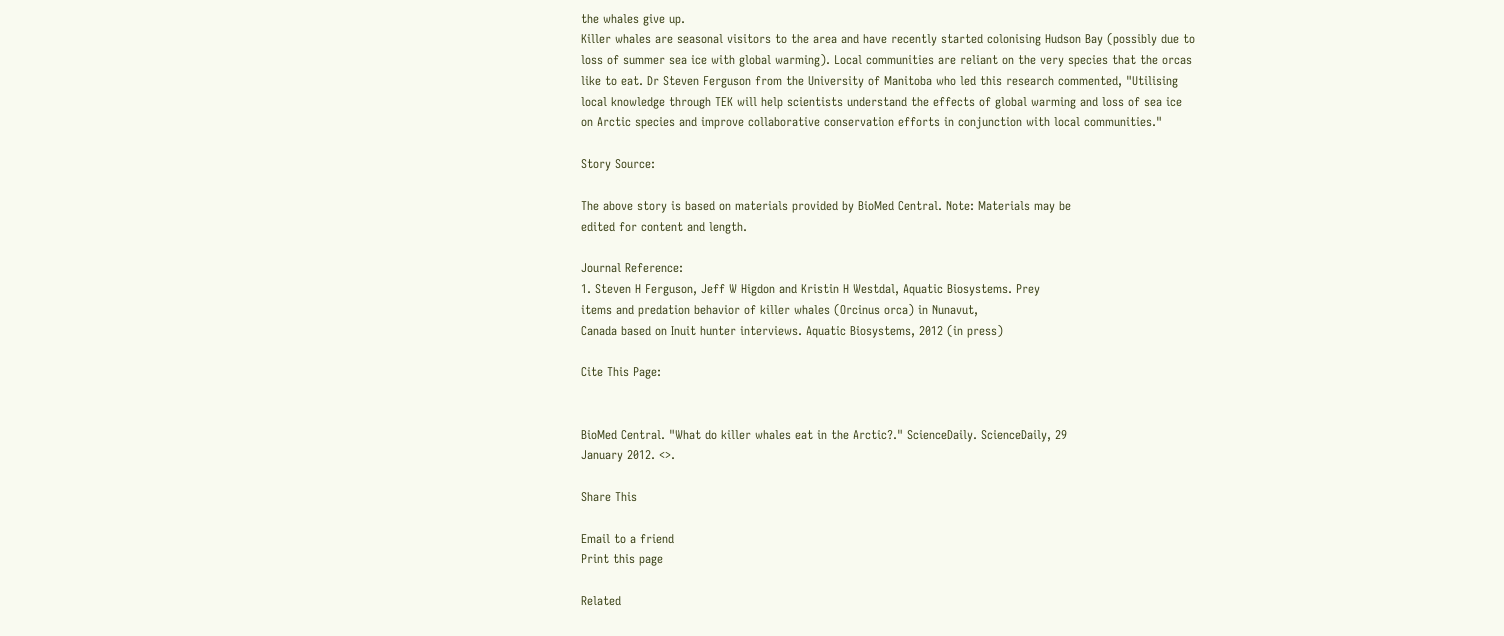the whales give up.
Killer whales are seasonal visitors to the area and have recently started colonising Hudson Bay (possibly due to
loss of summer sea ice with global warming). Local communities are reliant on the very species that the orcas
like to eat. Dr Steven Ferguson from the University of Manitoba who led this research commented, "Utilising
local knowledge through TEK will help scientists understand the effects of global warming and loss of sea ice
on Arctic species and improve collaborative conservation efforts in conjunction with local communities."

Story Source:

The above story is based on materials provided by BioMed Central. Note: Materials may be
edited for content and length.

Journal Reference:
1. Steven H Ferguson, Jeff W Higdon and Kristin H Westdal, Aquatic Biosystems. Prey
items and predation behavior of killer whales (Orcinus orca) in Nunavut,
Canada based on Inuit hunter interviews. Aquatic Biosystems, 2012 (in press)

Cite This Page:


BioMed Central. "What do killer whales eat in the Arctic?." ScienceDaily. ScienceDaily, 29
January 2012. <>.

Share This

Email to a friend
Print this page

Related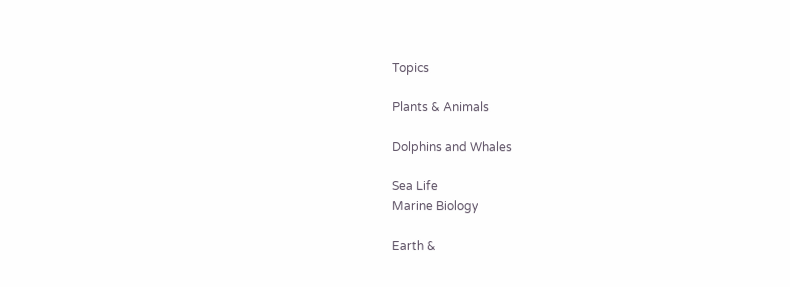Topics

Plants & Animals

Dolphins and Whales

Sea Life
Marine Biology

Earth &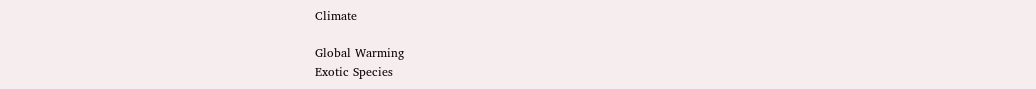Climate

Global Warming
Exotic Species